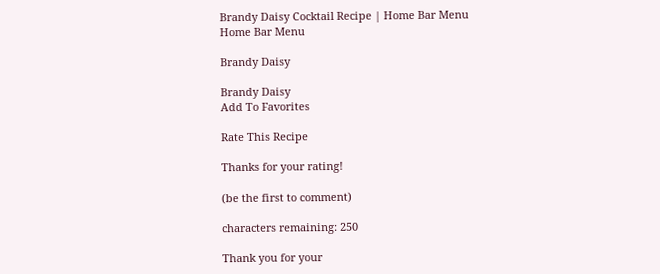Brandy Daisy Cocktail Recipe | Home Bar Menu
Home Bar Menu

Brandy Daisy

Brandy Daisy
Add To Favorites

Rate This Recipe

Thanks for your rating!

(be the first to comment)

characters remaining: 250

Thank you for your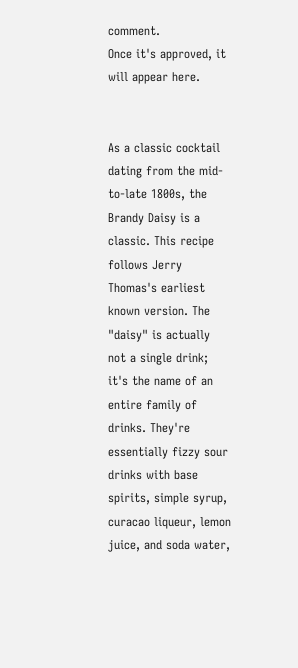comment.
Once it's approved, it will appear here.


As a classic cocktail dating from the mid-to-late 1800s, the Brandy Daisy is a classic. This recipe follows Jerry Thomas's earliest known version. The "daisy" is actually not a single drink; it's the name of an entire family of drinks. They're essentially fizzy sour drinks with base spirits, simple syrup, curacao liqueur, lemon juice, and soda water,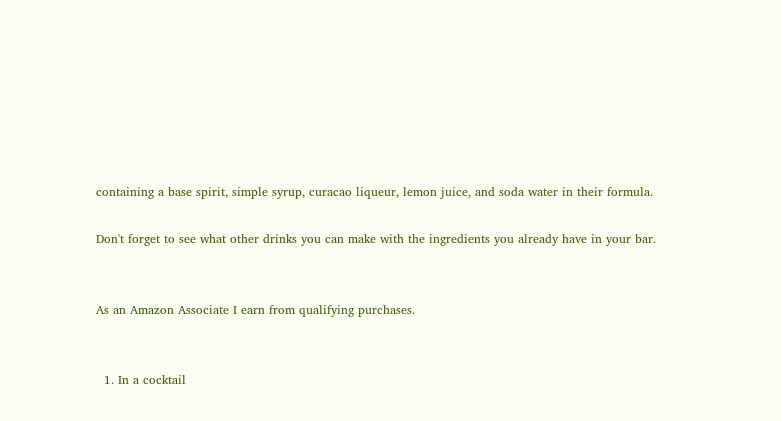containing a base spirit, simple syrup, curacao liqueur, lemon juice, and soda water in their formula.

Don't forget to see what other drinks you can make with the ingredients you already have in your bar.


As an Amazon Associate I earn from qualifying purchases.


  1. In a cocktail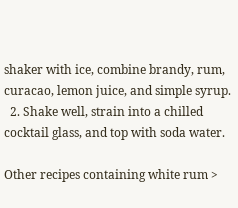shaker with ice, combine brandy, rum, curacao, lemon juice, and simple syrup.
  2. Shake well, strain into a chilled cocktail glass, and top with soda water.

Other recipes containing white rum >